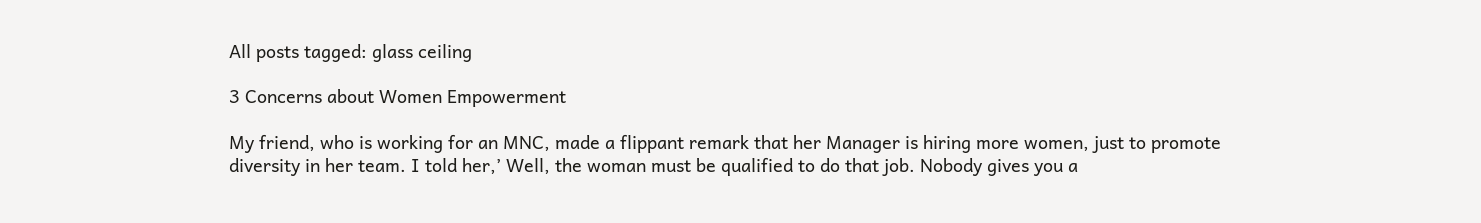All posts tagged: glass ceiling

3 Concerns about Women Empowerment

My friend, who is working for an MNC, made a flippant remark that her Manager is hiring more women, just to promote diversity in her team. I told her,’ Well, the woman must be qualified to do that job. Nobody gives you a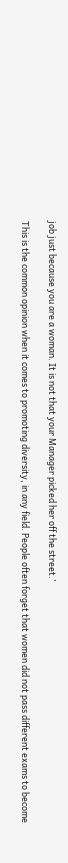job just because you are a woman. It is not that your Manager picked her off the street.’

This is the common opinion when it comes to promoting diversity, in any field. People often forget that women did not pass different exams to become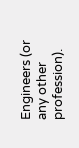Engineers (or any other profession).